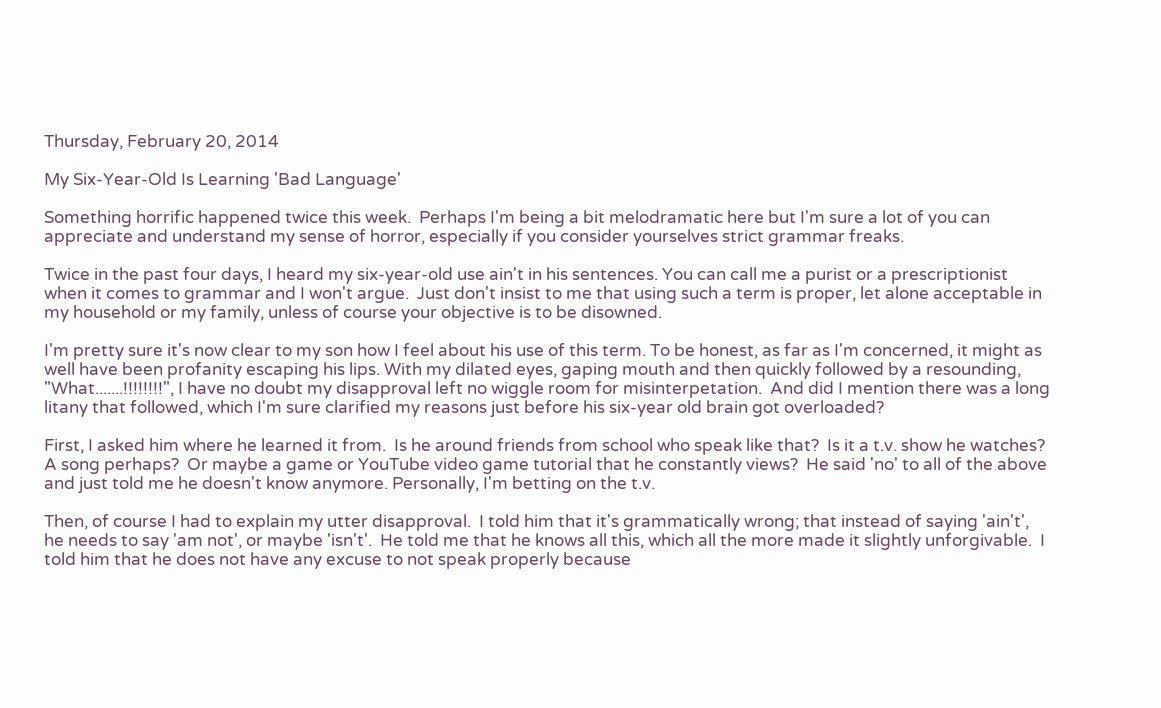Thursday, February 20, 2014

My Six-Year-Old Is Learning 'Bad Language'

Something horrific happened twice this week.  Perhaps I'm being a bit melodramatic here but I'm sure a lot of you can appreciate and understand my sense of horror, especially if you consider yourselves strict grammar freaks.

Twice in the past four days, I heard my six-year-old use ain't in his sentences. You can call me a purist or a prescriptionist when it comes to grammar and I won't argue.  Just don't insist to me that using such a term is proper, let alone acceptable in my household or my family, unless of course your objective is to be disowned.

I'm pretty sure it's now clear to my son how I feel about his use of this term. To be honest, as far as I'm concerned, it might as well have been profanity escaping his lips. With my dilated eyes, gaping mouth and then quickly followed by a resounding, "What.......!!!!!!!!", I have no doubt my disapproval left no wiggle room for misinterpetation.  And did I mention there was a long litany that followed, which I'm sure clarified my reasons just before his six-year old brain got overloaded?

First, I asked him where he learned it from.  Is he around friends from school who speak like that?  Is it a t.v. show he watches?  A song perhaps?  Or maybe a game or YouTube video game tutorial that he constantly views?  He said 'no' to all of the above and just told me he doesn't know anymore. Personally, I'm betting on the t.v.

Then, of course I had to explain my utter disapproval.  I told him that it's grammatically wrong; that instead of saying 'ain't', he needs to say 'am not', or maybe 'isn't'.  He told me that he knows all this, which all the more made it slightly unforgivable.  I told him that he does not have any excuse to not speak properly because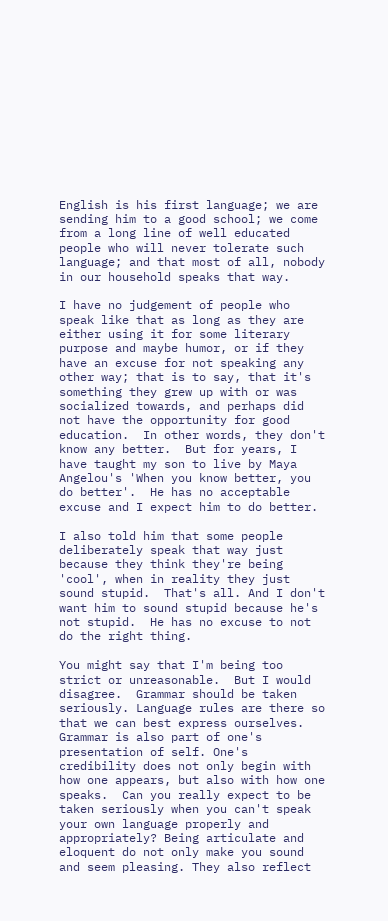English is his first language; we are sending him to a good school; we come from a long line of well educated people who will never tolerate such language; and that most of all, nobody in our household speaks that way.

I have no judgement of people who speak like that as long as they are either using it for some literary purpose and maybe humor, or if they have an excuse for not speaking any other way; that is to say, that it's something they grew up with or was socialized towards, and perhaps did not have the opportunity for good education.  In other words, they don't know any better.  But for years, I have taught my son to live by Maya Angelou's 'When you know better, you do better'.  He has no acceptable excuse and I expect him to do better.

I also told him that some people deliberately speak that way just because they think they're being 'cool', when in reality they just sound stupid.  That's all. And I don't want him to sound stupid because he's not stupid.  He has no excuse to not do the right thing.

You might say that I'm being too strict or unreasonable.  But I would disagree.  Grammar should be taken seriously. Language rules are there so that we can best express ourselves. Grammar is also part of one's presentation of self. One's credibility does not only begin with how one appears, but also with how one speaks.  Can you really expect to be taken seriously when you can't speak your own language properly and appropriately? Being articulate and eloquent do not only make you sound and seem pleasing. They also reflect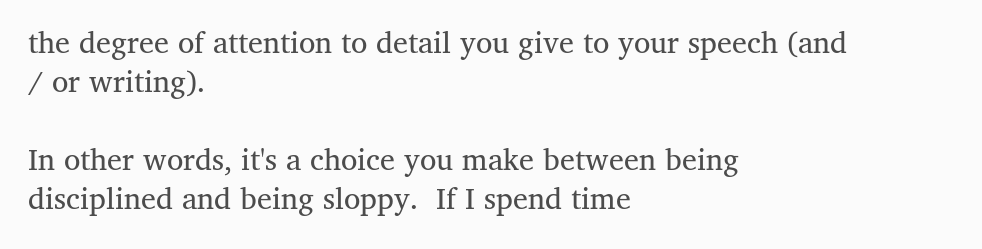the degree of attention to detail you give to your speech (and / or writing).

In other words, it's a choice you make between being disciplined and being sloppy.  If I spend time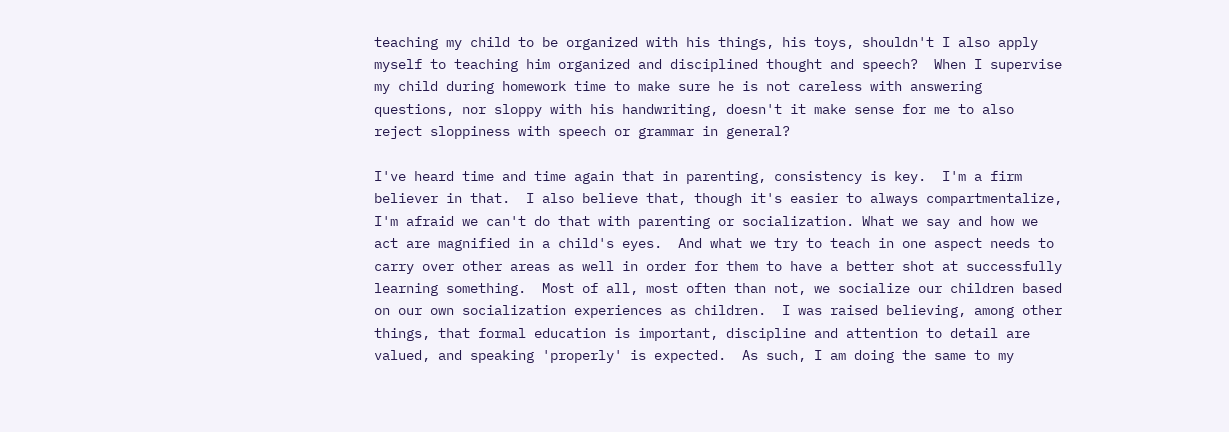teaching my child to be organized with his things, his toys, shouldn't I also apply myself to teaching him organized and disciplined thought and speech?  When I supervise my child during homework time to make sure he is not careless with answering questions, nor sloppy with his handwriting, doesn't it make sense for me to also reject sloppiness with speech or grammar in general?

I've heard time and time again that in parenting, consistency is key.  I'm a firm believer in that.  I also believe that, though it's easier to always compartmentalize, I'm afraid we can't do that with parenting or socialization. What we say and how we act are magnified in a child's eyes.  And what we try to teach in one aspect needs to carry over other areas as well in order for them to have a better shot at successfully learning something.  Most of all, most often than not, we socialize our children based on our own socialization experiences as children.  I was raised believing, among other things, that formal education is important, discipline and attention to detail are valued, and speaking 'properly' is expected.  As such, I am doing the same to my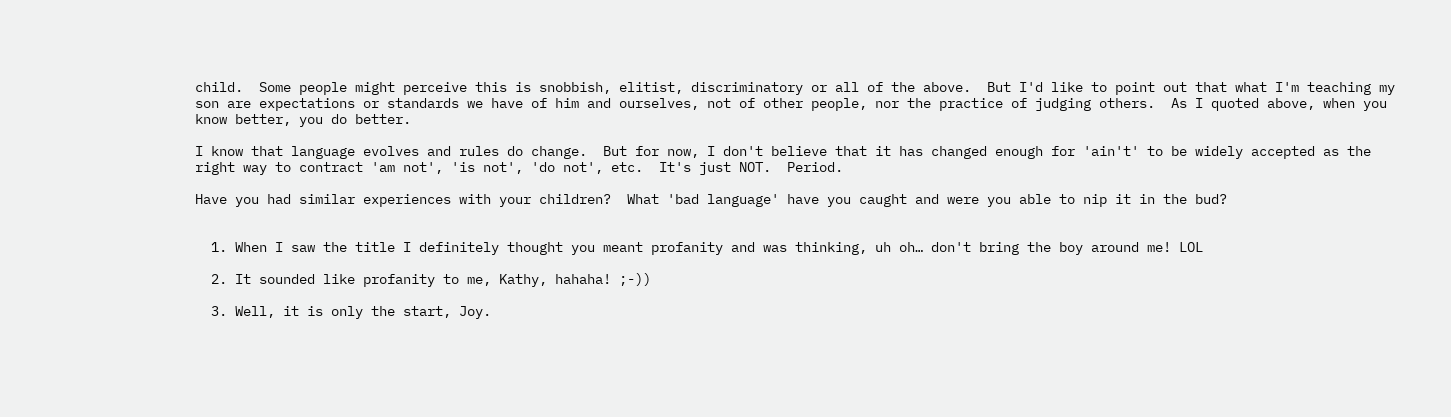child.  Some people might perceive this is snobbish, elitist, discriminatory or all of the above.  But I'd like to point out that what I'm teaching my son are expectations or standards we have of him and ourselves, not of other people, nor the practice of judging others.  As I quoted above, when you know better, you do better.

I know that language evolves and rules do change.  But for now, I don't believe that it has changed enough for 'ain't' to be widely accepted as the right way to contract 'am not', 'is not', 'do not', etc.  It's just NOT.  Period.

Have you had similar experiences with your children?  What 'bad language' have you caught and were you able to nip it in the bud?


  1. When I saw the title I definitely thought you meant profanity and was thinking, uh oh… don't bring the boy around me! LOL

  2. It sounded like profanity to me, Kathy, hahaha! ;-))

  3. Well, it is only the start, Joy.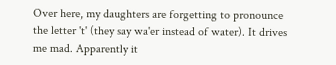Over here, my daughters are forgetting to pronounce the letter 't' (they say wa'er instead of water). It drives me mad. Apparently it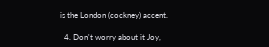is the London (cockney) accent.

  4. Don't worry about it Joy,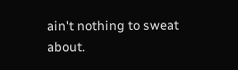ain't nothing to sweat about.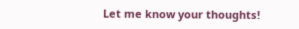Let me know your thoughts!